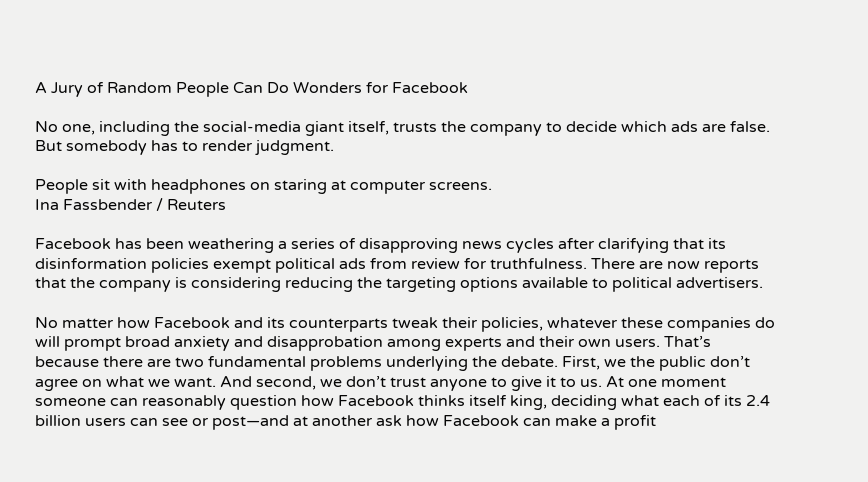A Jury of Random People Can Do Wonders for Facebook

No one, including the social-media giant itself, trusts the company to decide which ads are false. But somebody has to render judgment.

People sit with headphones on staring at computer screens.
Ina Fassbender / Reuters

Facebook has been weathering a series of disapproving news cycles after clarifying that its disinformation policies exempt political ads from review for truthfulness. There are now reports that the company is considering reducing the targeting options available to political advertisers.

No matter how Facebook and its counterparts tweak their policies, whatever these companies do will prompt broad anxiety and disapprobation among experts and their own users. That’s because there are two fundamental problems underlying the debate. First, we the public don’t agree on what we want. And second, we don’t trust anyone to give it to us. At one moment someone can reasonably question how Facebook thinks itself king, deciding what each of its 2.4 billion users can see or post—and at another ask how Facebook can make a profit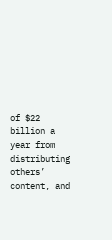of $22 billion a year from distributing others’ content, and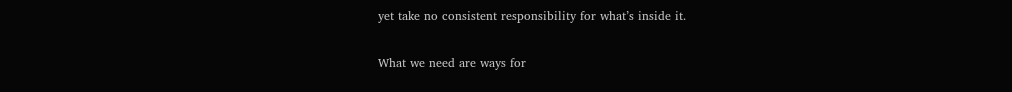yet take no consistent responsibility for what’s inside it.

What we need are ways for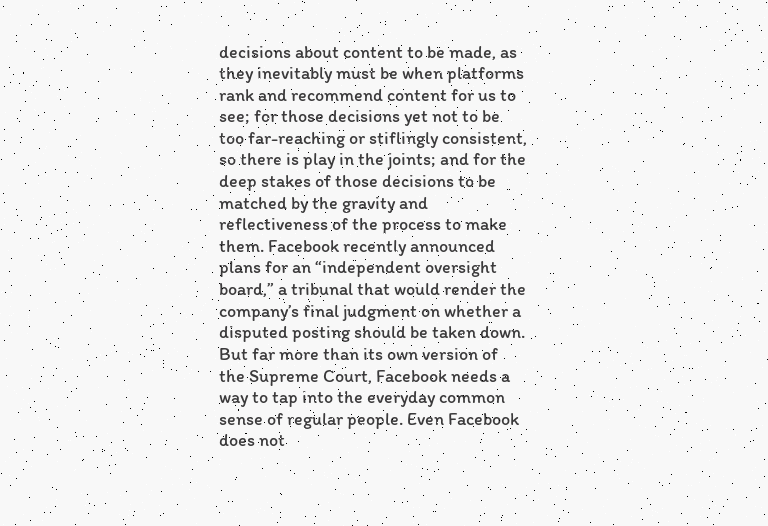decisions about content to be made, as they inevitably must be when platforms rank and recommend content for us to see; for those decisions yet not to be too far-reaching or stiflingly consistent, so there is play in the joints; and for the deep stakes of those decisions to be matched by the gravity and reflectiveness of the process to make them. Facebook recently announced plans for an “independent oversight board,” a tribunal that would render the company’s final judgment on whether a disputed posting should be taken down. But far more than its own version of the Supreme Court, Facebook needs a way to tap into the everyday common sense of regular people. Even Facebook does not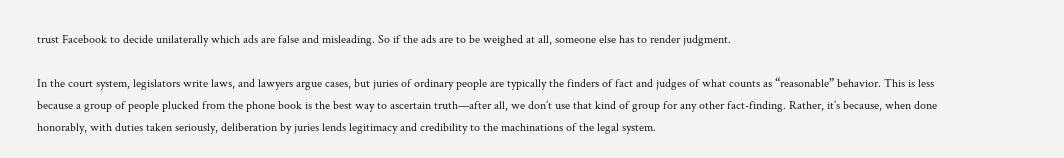trust Facebook to decide unilaterally which ads are false and misleading. So if the ads are to be weighed at all, someone else has to render judgment.

In the court system, legislators write laws, and lawyers argue cases, but juries of ordinary people are typically the finders of fact and judges of what counts as “reasonable” behavior. This is less because a group of people plucked from the phone book is the best way to ascertain truth—after all, we don’t use that kind of group for any other fact-finding. Rather, it’s because, when done honorably, with duties taken seriously, deliberation by juries lends legitimacy and credibility to the machinations of the legal system.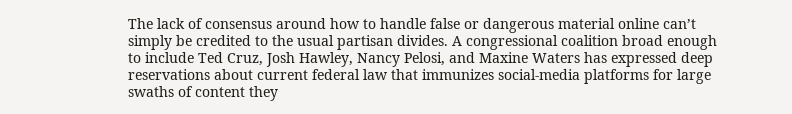The lack of consensus around how to handle false or dangerous material online can’t simply be credited to the usual partisan divides. A congressional coalition broad enough to include Ted Cruz, Josh Hawley, Nancy Pelosi, and Maxine Waters has expressed deep reservations about current federal law that immunizes social-media platforms for large swaths of content they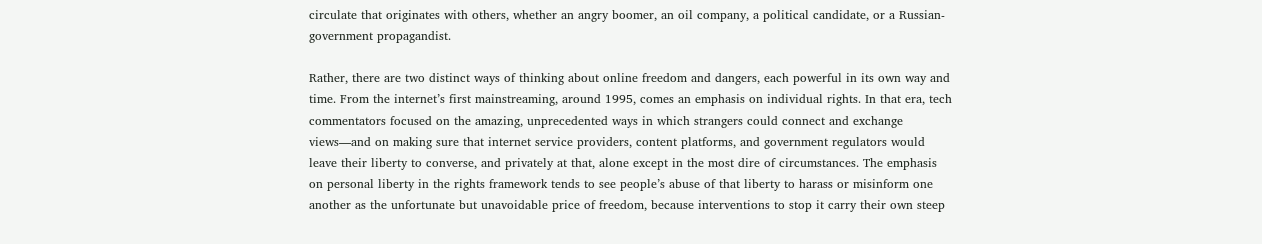circulate that originates with others, whether an angry boomer, an oil company, a political candidate, or a Russian-government propagandist.

Rather, there are two distinct ways of thinking about online freedom and dangers, each powerful in its own way and time. From the internet’s first mainstreaming, around 1995, comes an emphasis on individual rights. In that era, tech commentators focused on the amazing, unprecedented ways in which strangers could connect and exchange views—and on making sure that internet service providers, content platforms, and government regulators would leave their liberty to converse, and privately at that, alone except in the most dire of circumstances. The emphasis on personal liberty in the rights framework tends to see people’s abuse of that liberty to harass or misinform one another as the unfortunate but unavoidable price of freedom, because interventions to stop it carry their own steep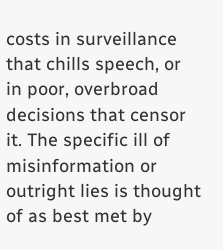costs in surveillance that chills speech, or in poor, overbroad decisions that censor it. The specific ill of misinformation or outright lies is thought of as best met by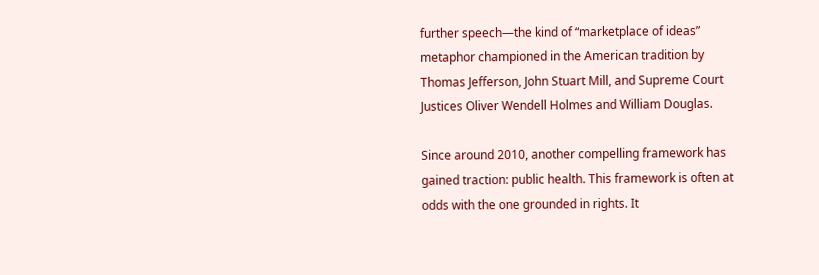further speech—the kind of “marketplace of ideas” metaphor championed in the American tradition by Thomas Jefferson, John Stuart Mill, and Supreme Court Justices Oliver Wendell Holmes and William Douglas.

Since around 2010, another compelling framework has gained traction: public health. This framework is often at odds with the one grounded in rights. It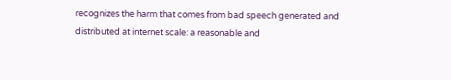recognizes the harm that comes from bad speech generated and distributed at internet scale: a reasonable and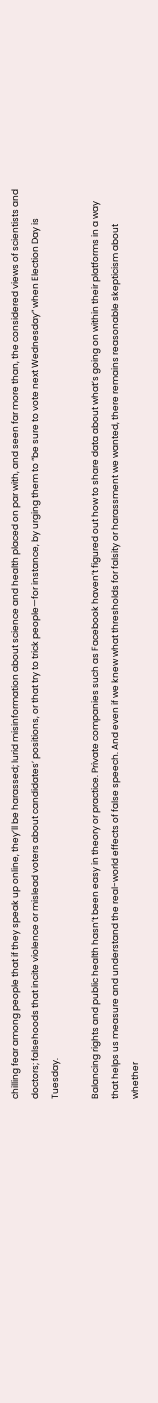chilling fear among people that if they speak up online, they’ll be harassed; lurid misinformation about science and health placed on par with, and seen far more than, the considered views of scientists and doctors; falsehoods that incite violence or mislead voters about candidates’ positions, or that try to trick people—for instance, by urging them to “be sure to vote next Wednesday” when Election Day is Tuesday.

Balancing rights and public health hasn’t been easy in theory or practice. Private companies such as Facebook haven’t figured out how to share data about what’s going on within their platforms in a way that helps us measure and understand the real-world effects of false speech. And even if we knew what thresholds for falsity or harassment we wanted, there remains reasonable skepticism about whether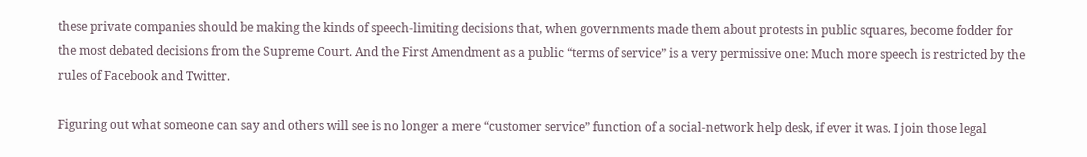these private companies should be making the kinds of speech-limiting decisions that, when governments made them about protests in public squares, become fodder for the most debated decisions from the Supreme Court. And the First Amendment as a public “terms of service” is a very permissive one: Much more speech is restricted by the rules of Facebook and Twitter.

Figuring out what someone can say and others will see is no longer a mere “customer service” function of a social-network help desk, if ever it was. I join those legal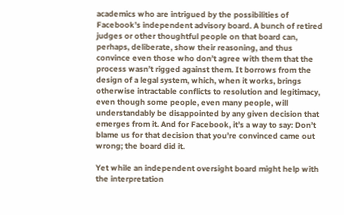academics who are intrigued by the possibilities of Facebook’s independent advisory board. A bunch of retired judges or other thoughtful people on that board can, perhaps, deliberate, show their reasoning, and thus convince even those who don’t agree with them that the process wasn’t rigged against them. It borrows from the design of a legal system, which, when it works, brings otherwise intractable conflicts to resolution and legitimacy, even though some people, even many people, will understandably be disappointed by any given decision that emerges from it. And for Facebook, it’s a way to say: Don’t blame us for that decision that you’re convinced came out wrong; the board did it.

Yet while an independent oversight board might help with the interpretation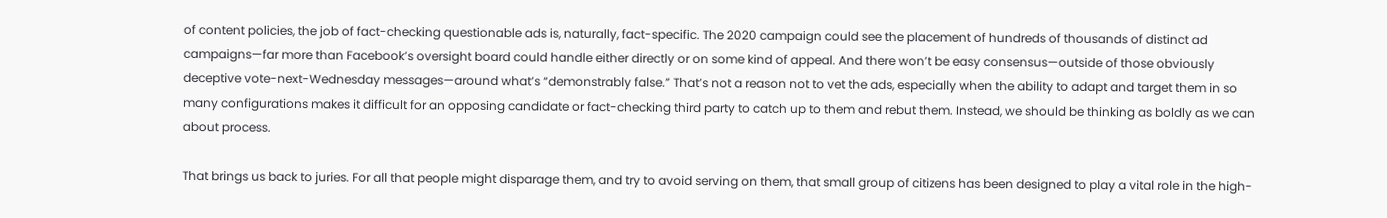of content policies, the job of fact-checking questionable ads is, naturally, fact-specific. The 2020 campaign could see the placement of hundreds of thousands of distinct ad campaigns—far more than Facebook’s oversight board could handle either directly or on some kind of appeal. And there won’t be easy consensus—outside of those obviously deceptive vote-next-Wednesday messages—around what’s “demonstrably false.” That’s not a reason not to vet the ads, especially when the ability to adapt and target them in so many configurations makes it difficult for an opposing candidate or fact-checking third party to catch up to them and rebut them. Instead, we should be thinking as boldly as we can about process.

That brings us back to juries. For all that people might disparage them, and try to avoid serving on them, that small group of citizens has been designed to play a vital role in the high-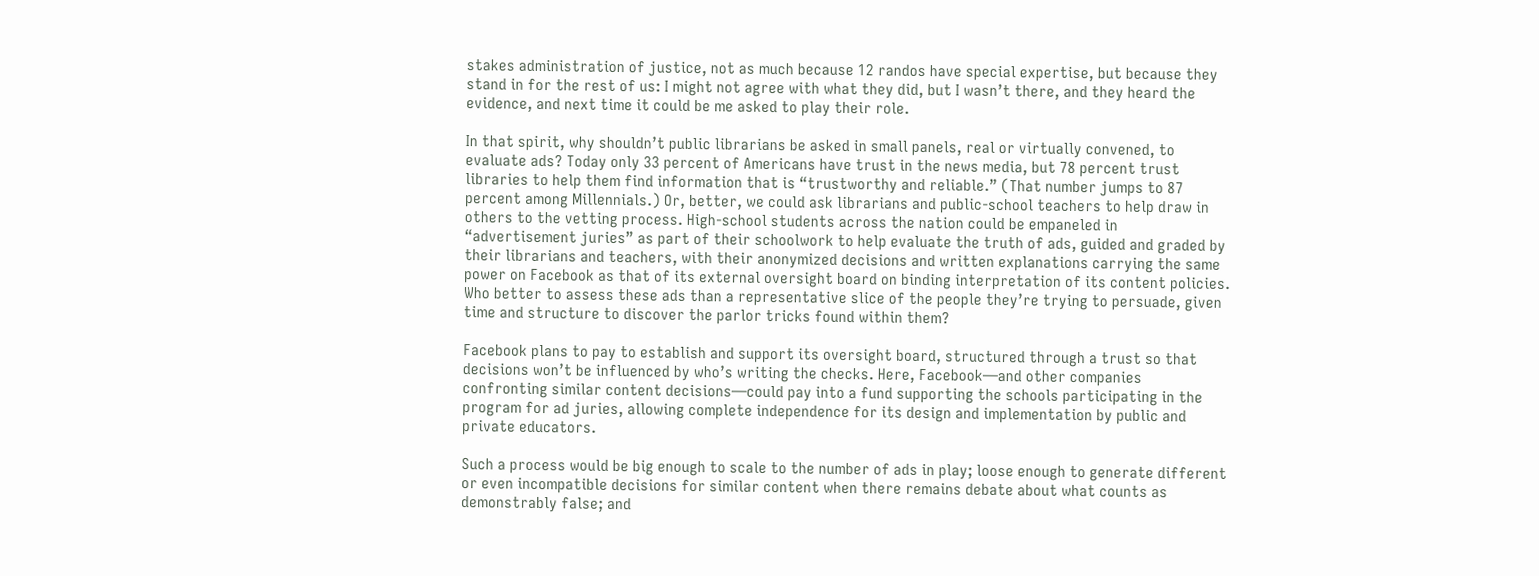stakes administration of justice, not as much because 12 randos have special expertise, but because they stand in for the rest of us: I might not agree with what they did, but I wasn’t there, and they heard the evidence, and next time it could be me asked to play their role.

In that spirit, why shouldn’t public librarians be asked in small panels, real or virtually convened, to evaluate ads? Today only 33 percent of Americans have trust in the news media, but 78 percent trust libraries to help them find information that is “trustworthy and reliable.” (That number jumps to 87 percent among Millennials.) Or, better, we could ask librarians and public-school teachers to help draw in others to the vetting process. High-school students across the nation could be empaneled in “advertisement juries” as part of their schoolwork to help evaluate the truth of ads, guided and graded by their librarians and teachers, with their anonymized decisions and written explanations carrying the same power on Facebook as that of its external oversight board on binding interpretation of its content policies. Who better to assess these ads than a representative slice of the people they’re trying to persuade, given time and structure to discover the parlor tricks found within them?

Facebook plans to pay to establish and support its oversight board, structured through a trust so that decisions won’t be influenced by who’s writing the checks. Here, Facebook—and other companies confronting similar content decisions—could pay into a fund supporting the schools participating in the program for ad juries, allowing complete independence for its design and implementation by public and private educators.

Such a process would be big enough to scale to the number of ads in play; loose enough to generate different or even incompatible decisions for similar content when there remains debate about what counts as demonstrably false; and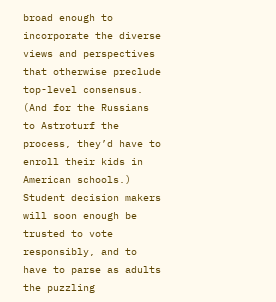broad enough to incorporate the diverse views and perspectives that otherwise preclude top-level consensus. (And for the Russians to Astroturf the process, they’d have to enroll their kids in American schools.) Student decision makers will soon enough be trusted to vote responsibly, and to have to parse as adults the puzzling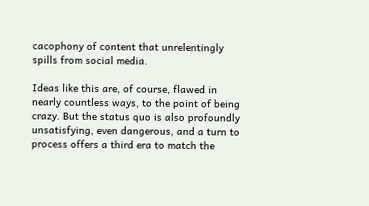cacophony of content that unrelentingly spills from social media.

Ideas like this are, of course, flawed in nearly countless ways, to the point of being crazy. But the status quo is also profoundly unsatisfying, even dangerous, and a turn to process offers a third era to match the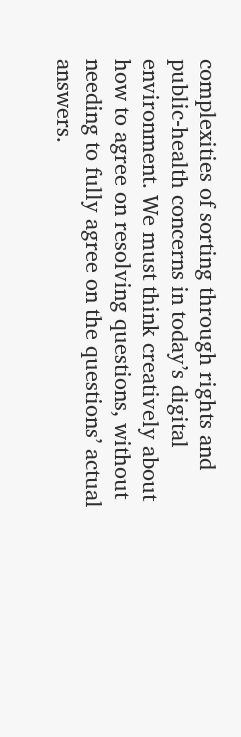complexities of sorting through rights and public-health concerns in today’s digital environment. We must think creatively about how to agree on resolving questions, without needing to fully agree on the questions’ actual answers.